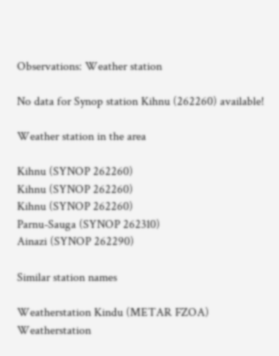Observations: Weather station

No data for Synop station Kihnu (262260) available!

Weather station in the area

Kihnu (SYNOP 262260)
Kihnu (SYNOP 262260)
Kihnu (SYNOP 262260)
Parnu-Sauga (SYNOP 262310)
Ainazi (SYNOP 262290)

Similar station names

Weatherstation Kindu (METAR FZOA)
Weatherstation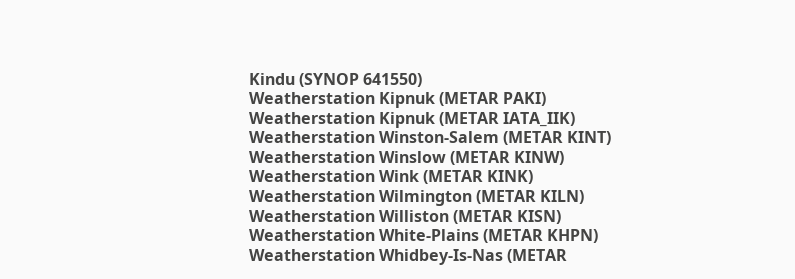Kindu (SYNOP 641550)
Weatherstation Kipnuk (METAR PAKI)
Weatherstation Kipnuk (METAR IATA_IIK)
Weatherstation Winston-Salem (METAR KINT)
Weatherstation Winslow (METAR KINW)
Weatherstation Wink (METAR KINK)
Weatherstation Wilmington (METAR KILN)
Weatherstation Williston (METAR KISN)
Weatherstation White-Plains (METAR KHPN)
Weatherstation Whidbey-Is-Nas (METAR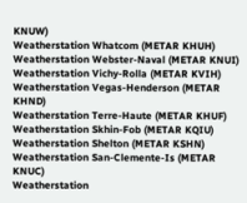KNUW)
Weatherstation Whatcom (METAR KHUH)
Weatherstation Webster-Naval (METAR KNUI)
Weatherstation Vichy-Rolla (METAR KVIH)
Weatherstation Vegas-Henderson (METAR KHND)
Weatherstation Terre-Haute (METAR KHUF)
Weatherstation Skhin-Fob (METAR KQIU)
Weatherstation Shelton (METAR KSHN)
Weatherstation San-Clemente-Is (METAR KNUC)
Weatherstation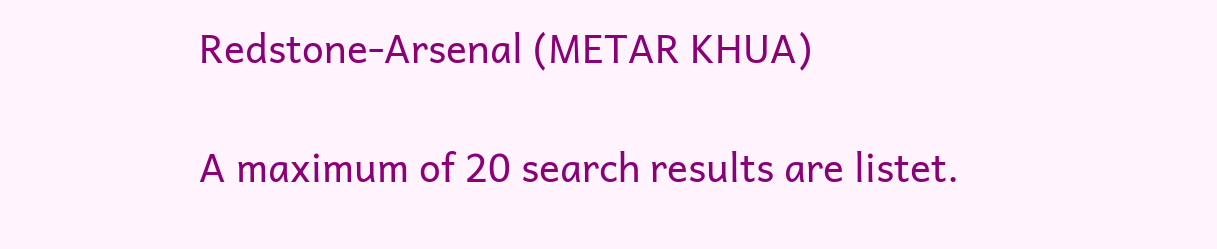Redstone-Arsenal (METAR KHUA)

A maximum of 20 search results are listet.